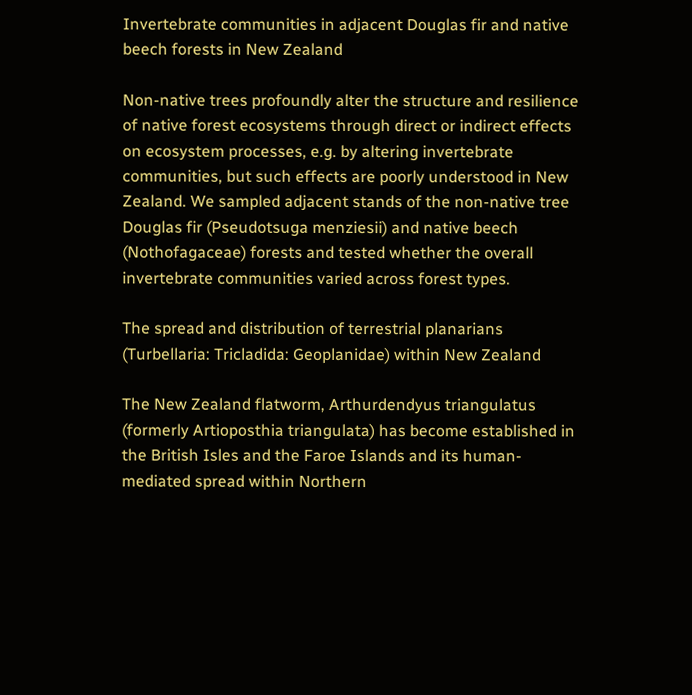Invertebrate communities in adjacent Douglas fir and native beech forests in New Zealand

Non-native trees profoundly alter the structure and resilience of native forest ecosystems through direct or indirect effects on ecosystem processes, e.g. by altering invertebrate communities, but such effects are poorly understood in New Zealand. We sampled adjacent stands of the non-native tree Douglas fir (Pseudotsuga menziesii) and native beech (Nothofagaceae) forests and tested whether the overall invertebrate communities varied across forest types.

The spread and distribution of terrestrial planarians (Turbellaria: Tricladida: Geoplanidae) within New Zealand

The New Zealand flatworm, Arthurdendyus triangulatus (formerly Artioposthia triangulata) has become established in the British Isles and the Faroe Islands and its human-mediated spread within Northern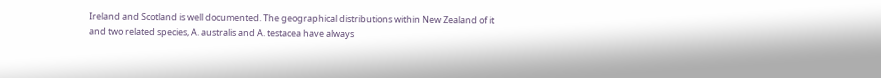Ireland and Scotland is well documented. The geographical distributions within New Zealand of it and two related species, A. australis and A. testacea have always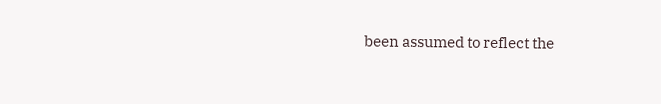been assumed to reflect the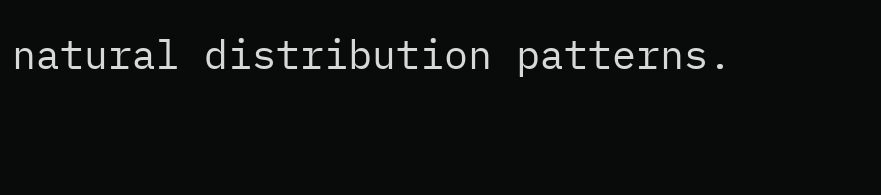natural distribution patterns.